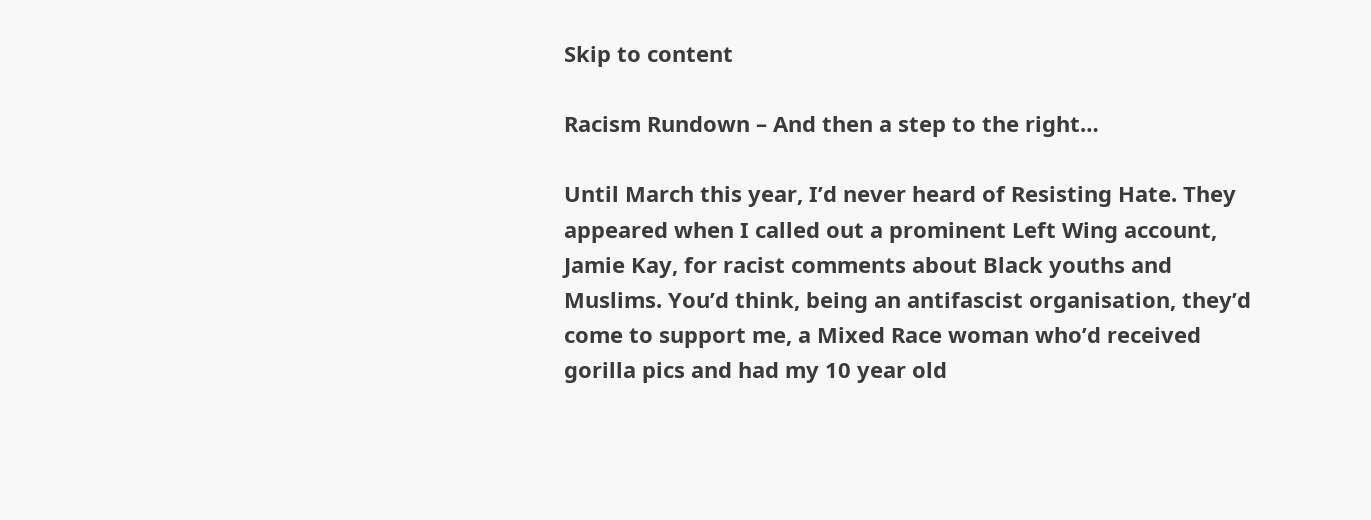Skip to content

Racism Rundown – And then a step to the right…

Until March this year, I’d never heard of Resisting Hate. They appeared when I called out a prominent Left Wing account, Jamie Kay, for racist comments about Black youths and Muslims. You’d think, being an antifascist organisation, they’d come to support me, a Mixed Race woman who’d received gorilla pics and had my 10 year old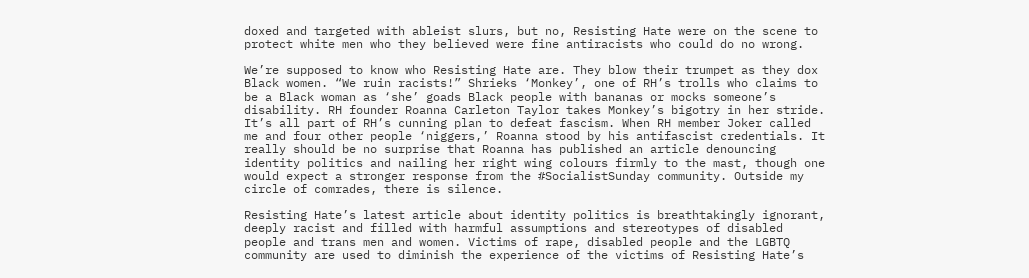doxed and targeted with ableist slurs, but no, Resisting Hate were on the scene to protect white men who they believed were fine antiracists who could do no wrong.

We’re supposed to know who Resisting Hate are. They blow their trumpet as they dox Black women. “We ruin racists!” Shrieks ‘Monkey’, one of RH’s trolls who claims to be a Black woman as ‘she’ goads Black people with bananas or mocks someone’s disability. RH founder Roanna Carleton Taylor takes Monkey’s bigotry in her stride. It’s all part of RH’s cunning plan to defeat fascism. When RH member Joker called me and four other people ‘niggers,’ Roanna stood by his antifascist credentials. It really should be no surprise that Roanna has published an article denouncing identity politics and nailing her right wing colours firmly to the mast, though one would expect a stronger response from the #SocialistSunday community. Outside my circle of comrades, there is silence.

Resisting Hate’s latest article about identity politics is breathtakingly ignorant, deeply racist and filled with harmful assumptions and stereotypes of disabled people and trans men and women. Victims of rape, disabled people and the LGBTQ community are used to diminish the experience of the victims of Resisting Hate’s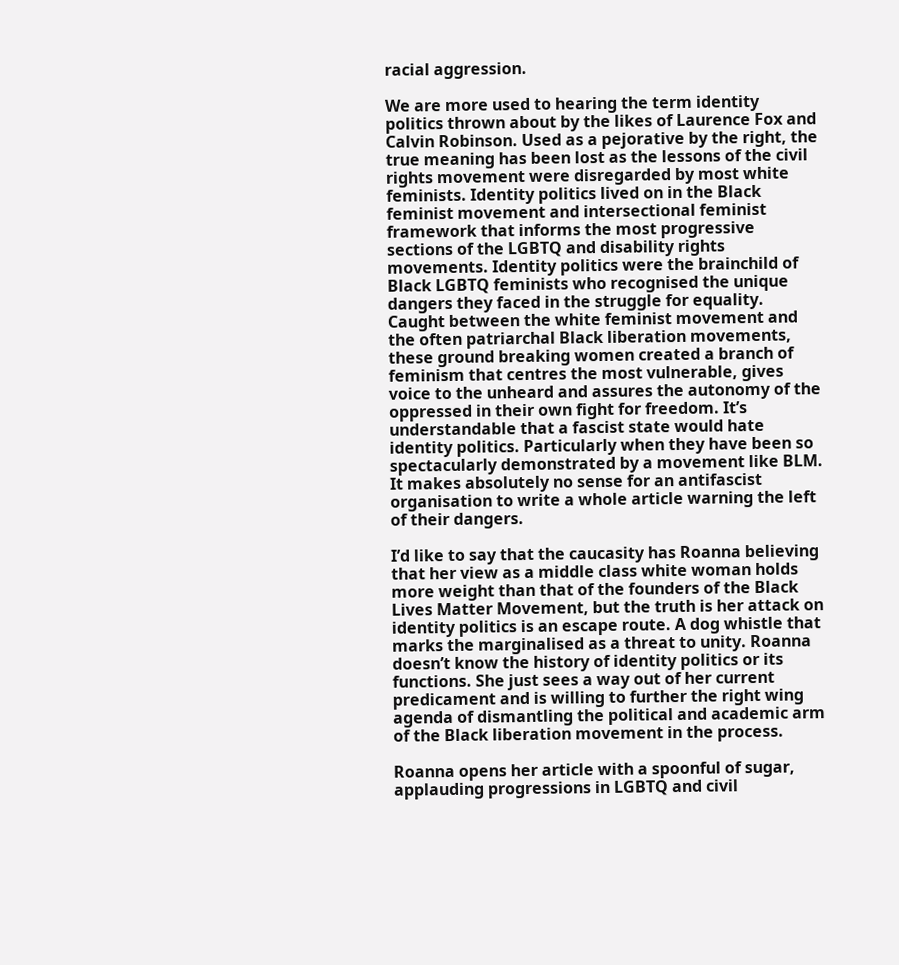racial aggression.

We are more used to hearing the term identity politics thrown about by the likes of Laurence Fox and Calvin Robinson. Used as a pejorative by the right, the true meaning has been lost as the lessons of the civil rights movement were disregarded by most white feminists. Identity politics lived on in the Black feminist movement and intersectional feminist framework that informs the most progressive sections of the LGBTQ and disability rights movements. Identity politics were the brainchild of Black LGBTQ feminists who recognised the unique dangers they faced in the struggle for equality. Caught between the white feminist movement and the often patriarchal Black liberation movements, these ground breaking women created a branch of feminism that centres the most vulnerable, gives voice to the unheard and assures the autonomy of the oppressed in their own fight for freedom. It’s understandable that a fascist state would hate identity politics. Particularly when they have been so spectacularly demonstrated by a movement like BLM. It makes absolutely no sense for an antifascist organisation to write a whole article warning the left of their dangers.

I’d like to say that the caucasity has Roanna believing that her view as a middle class white woman holds more weight than that of the founders of the Black Lives Matter Movement, but the truth is her attack on identity politics is an escape route. A dog whistle that marks the marginalised as a threat to unity. Roanna doesn’t know the history of identity politics or its functions. She just sees a way out of her current predicament and is willing to further the right wing agenda of dismantling the political and academic arm of the Black liberation movement in the process.

Roanna opens her article with a spoonful of sugar, applauding progressions in LGBTQ and civil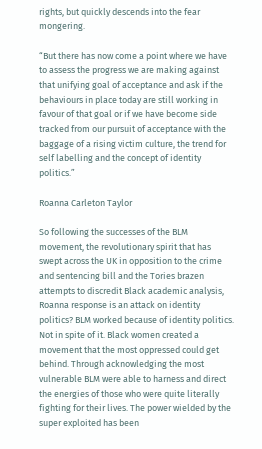rights, but quickly descends into the fear mongering.

“But there has now come a point where we have to assess the progress we are making against that unifying goal of acceptance and ask if the behaviours in place today are still working in favour of that goal or if we have become side tracked from our pursuit of acceptance with the baggage of a rising victim culture, the trend for self labelling and the concept of identity politics.”

Roanna Carleton Taylor

So following the successes of the BLM movement, the revolutionary spirit that has swept across the UK in opposition to the crime and sentencing bill and the Tories brazen attempts to discredit Black academic analysis, Roanna response is an attack on identity politics? BLM worked because of identity politics. Not in spite of it. Black women created a movement that the most oppressed could get behind. Through acknowledging the most vulnerable BLM were able to harness and direct the energies of those who were quite literally fighting for their lives. The power wielded by the super exploited has been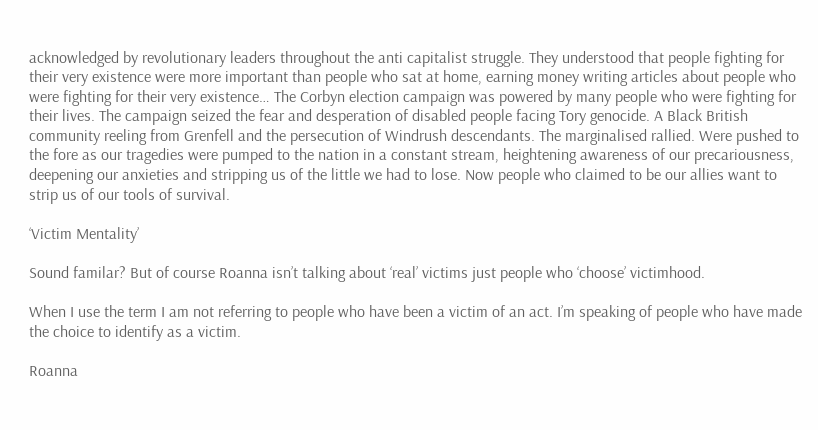acknowledged by revolutionary leaders throughout the anti capitalist struggle. They understood that people fighting for their very existence were more important than people who sat at home, earning money writing articles about people who were fighting for their very existence… The Corbyn election campaign was powered by many people who were fighting for their lives. The campaign seized the fear and desperation of disabled people facing Tory genocide. A Black British community reeling from Grenfell and the persecution of Windrush descendants. The marginalised rallied. Were pushed to the fore as our tragedies were pumped to the nation in a constant stream, heightening awareness of our precariousness, deepening our anxieties and stripping us of the little we had to lose. Now people who claimed to be our allies want to strip us of our tools of survival.

‘Victim Mentality’

Sound familar? But of course Roanna isn’t talking about ‘real’ victims just people who ‘choose’ victimhood.

When I use the term I am not referring to people who have been a victim of an act. I’m speaking of people who have made the choice to identify as a victim.

Roanna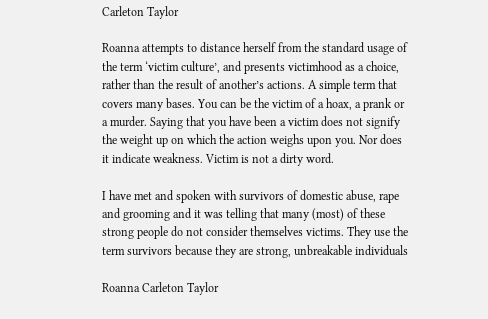Carleton Taylor

Roanna attempts to distance herself from the standard usage of the term ‘victim culture’, and presents victimhood as a choice, rather than the result of another’s actions. A simple term that covers many bases. You can be the victim of a hoax, a prank or a murder. Saying that you have been a victim does not signify the weight up on which the action weighs upon you. Nor does it indicate weakness. Victim is not a dirty word.

I have met and spoken with survivors of domestic abuse, rape and grooming and it was telling that many (most) of these strong people do not consider themselves victims. They use the term survivors because they are strong, unbreakable individuals

Roanna Carleton Taylor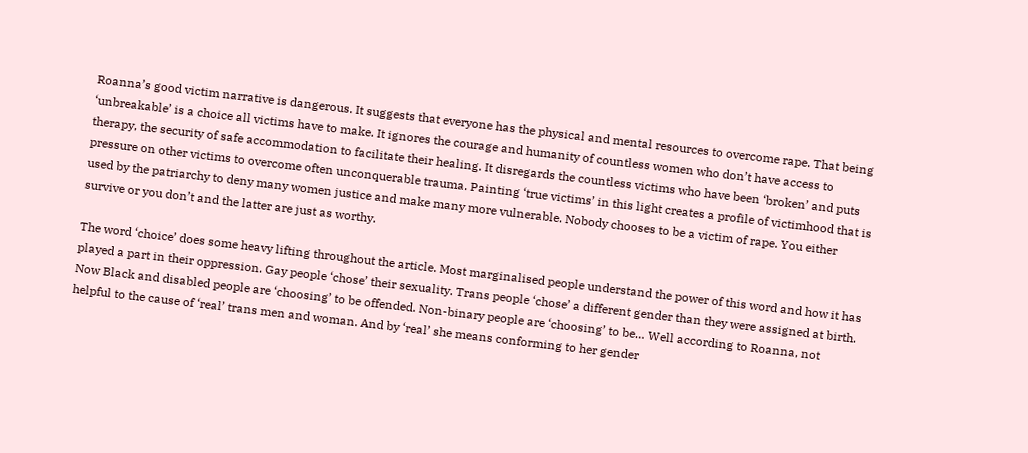Roanna’s good victim narrative is dangerous. It suggests that everyone has the physical and mental resources to overcome rape. That being ‘unbreakable’ is a choice all victims have to make. It ignores the courage and humanity of countless women who don’t have access to therapy, the security of safe accommodation to facilitate their healing. It disregards the countless victims who have been ‘broken’ and puts pressure on other victims to overcome often unconquerable trauma. Painting ‘true victims’ in this light creates a profile of victimhood that is used by the patriarchy to deny many women justice and make many more vulnerable. Nobody chooses to be a victim of rape. You either survive or you don’t and the latter are just as worthy.

The word ‘choice’ does some heavy lifting throughout the article. Most marginalised people understand the power of this word and how it has played a part in their oppression. Gay people ‘chose’ their sexuality. Trans people ‘chose’ a different gender than they were assigned at birth. Now Black and disabled people are ‘choosing’ to be offended. Non-binary people are ‘choosing’ to be… Well according to Roanna, not helpful to the cause of ‘real’ trans men and woman. And by ‘real’ she means conforming to her gender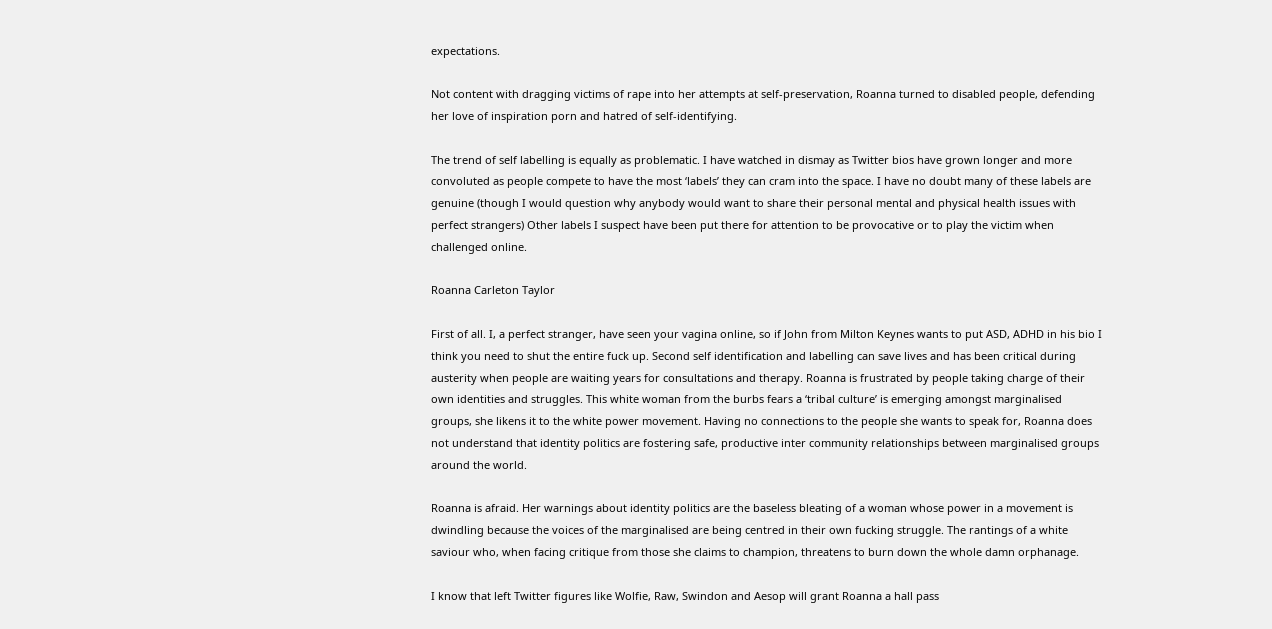expectations.

Not content with dragging victims of rape into her attempts at self-preservation, Roanna turned to disabled people, defending her love of inspiration porn and hatred of self-identifying.

The trend of self labelling is equally as problematic. I have watched in dismay as Twitter bios have grown longer and more convoluted as people compete to have the most ‘labels’ they can cram into the space. I have no doubt many of these labels are genuine (though I would question why anybody would want to share their personal mental and physical health issues with perfect strangers) Other labels I suspect have been put there for attention to be provocative or to play the victim when challenged online.

Roanna Carleton Taylor

First of all. I, a perfect stranger, have seen your vagina online, so if John from Milton Keynes wants to put ASD, ADHD in his bio I think you need to shut the entire fuck up. Second self identification and labelling can save lives and has been critical during austerity when people are waiting years for consultations and therapy. Roanna is frustrated by people taking charge of their own identities and struggles. This white woman from the burbs fears a ‘tribal culture’ is emerging amongst marginalised groups, she likens it to the white power movement. Having no connections to the people she wants to speak for, Roanna does not understand that identity politics are fostering safe, productive inter community relationships between marginalised groups around the world.

Roanna is afraid. Her warnings about identity politics are the baseless bleating of a woman whose power in a movement is dwindling because the voices of the marginalised are being centred in their own fucking struggle. The rantings of a white saviour who, when facing critique from those she claims to champion, threatens to burn down the whole damn orphanage.

I know that left Twitter figures like Wolfie, Raw, Swindon and Aesop will grant Roanna a hall pass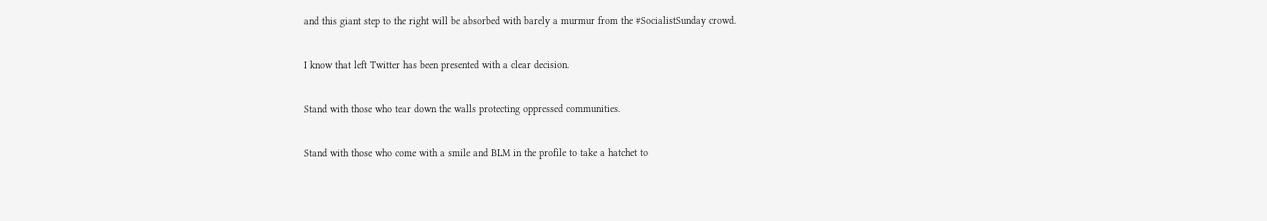and this giant step to the right will be absorbed with barely a murmur from the #SocialistSunday crowd.

I know that left Twitter has been presented with a clear decision.

Stand with those who tear down the walls protecting oppressed communities.

Stand with those who come with a smile and BLM in the profile to take a hatchet to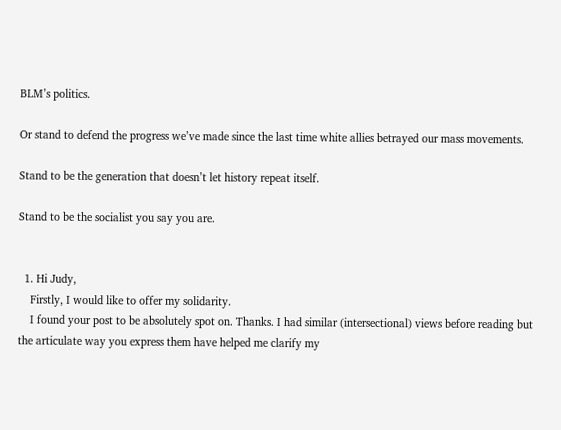BLM’s politics.

Or stand to defend the progress we’ve made since the last time white allies betrayed our mass movements.

Stand to be the generation that doesn’t let history repeat itself.

Stand to be the socialist you say you are.


  1. Hi Judy,
    Firstly, I would like to offer my solidarity.
    I found your post to be absolutely spot on. Thanks. I had similar (intersectional) views before reading but the articulate way you express them have helped me clarify my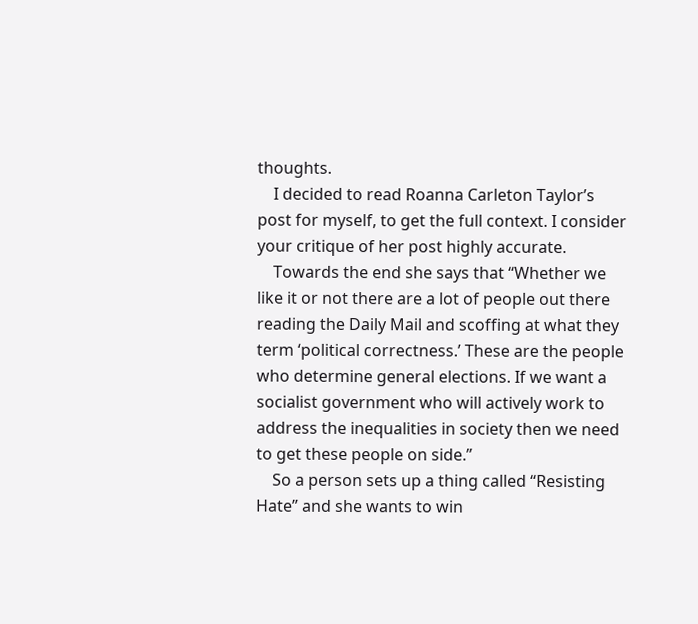thoughts.
    I decided to read Roanna Carleton Taylor’s post for myself, to get the full context. I consider your critique of her post highly accurate.
    Towards the end she says that “Whether we like it or not there are a lot of people out there reading the Daily Mail and scoffing at what they term ‘political correctness.’ These are the people who determine general elections. If we want a socialist government who will actively work to address the inequalities in society then we need to get these people on side.”
    So a person sets up a thing called “Resisting Hate” and she wants to win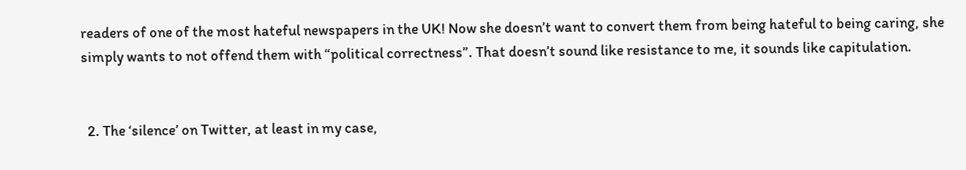readers of one of the most hateful newspapers in the UK! Now she doesn’t want to convert them from being hateful to being caring, she simply wants to not offend them with “political correctness”. That doesn’t sound like resistance to me, it sounds like capitulation.


  2. The ‘silence’ on Twitter, at least in my case,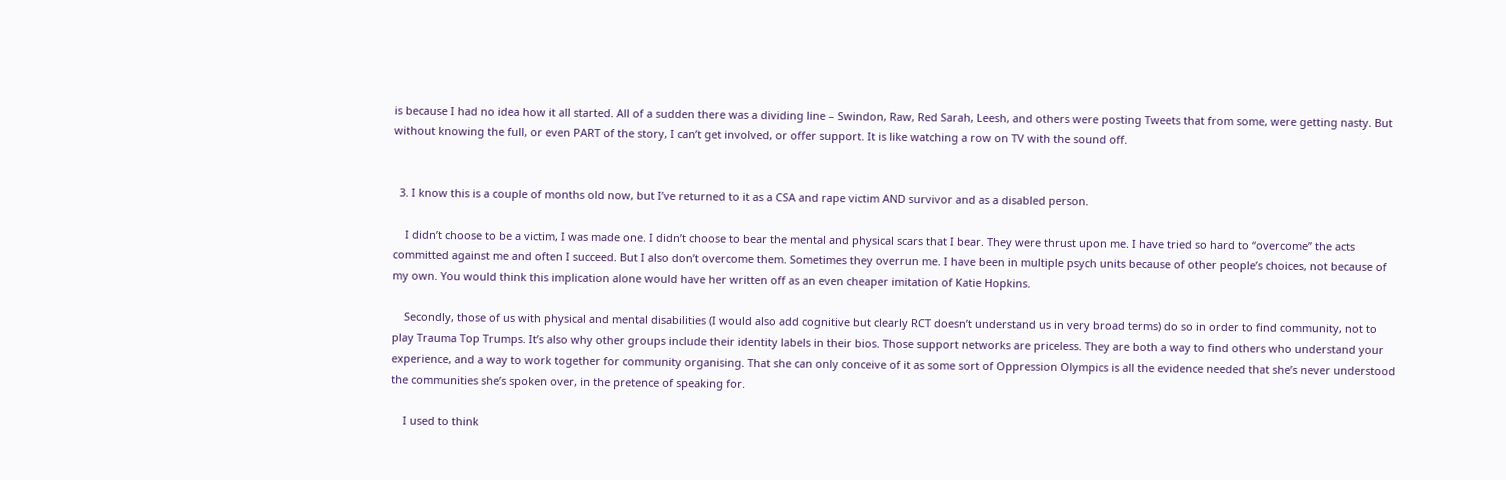is because I had no idea how it all started. All of a sudden there was a dividing line – Swindon, Raw, Red Sarah, Leesh, and others were posting Tweets that from some, were getting nasty. But without knowing the full, or even PART of the story, I can’t get involved, or offer support. It is like watching a row on TV with the sound off.


  3. I know this is a couple of months old now, but I’ve returned to it as a CSA and rape victim AND survivor and as a disabled person.

    I didn’t choose to be a victim, I was made one. I didn’t choose to bear the mental and physical scars that I bear. They were thrust upon me. I have tried so hard to “overcome” the acts committed against me and often I succeed. But I also don’t overcome them. Sometimes they overrun me. I have been in multiple psych units because of other people’s choices, not because of my own. You would think this implication alone would have her written off as an even cheaper imitation of Katie Hopkins.

    Secondly, those of us with physical and mental disabilities (I would also add cognitive but clearly RCT doesn’t understand us in very broad terms) do so in order to find community, not to play Trauma Top Trumps. It’s also why other groups include their identity labels in their bios. Those support networks are priceless. They are both a way to find others who understand your experience, and a way to work together for community organising. That she can only conceive of it as some sort of Oppression Olympics is all the evidence needed that she’s never understood the communities she’s spoken over, in the pretence of speaking for.

    I used to think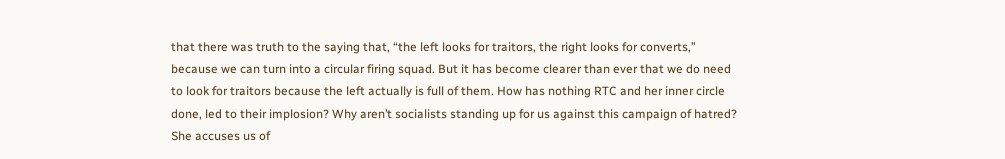that there was truth to the saying that, “the left looks for traitors, the right looks for converts,” because we can turn into a circular firing squad. But it has become clearer than ever that we do need to look for traitors because the left actually is full of them. How has nothing RTC and her inner circle done, led to their implosion? Why aren’t socialists standing up for us against this campaign of hatred? She accuses us of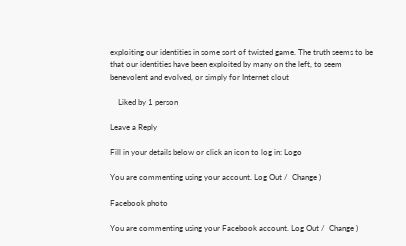exploiting our identities in some sort of twisted game. The truth seems to be that our identities have been exploited by many on the left, to seem benevolent and evolved, or simply for Internet clout

    Liked by 1 person

Leave a Reply

Fill in your details below or click an icon to log in: Logo

You are commenting using your account. Log Out /  Change )

Facebook photo

You are commenting using your Facebook account. Log Out /  Change )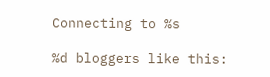Connecting to %s

%d bloggers like this: